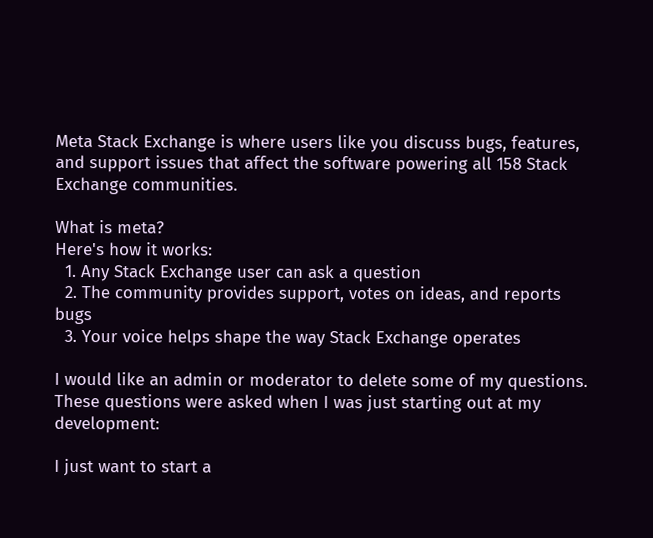Meta Stack Exchange is where users like you discuss bugs, features, and support issues that affect the software powering all 158 Stack Exchange communities.

What is meta?
Here's how it works:
  1. Any Stack Exchange user can ask a question
  2. The community provides support, votes on ideas, and reports bugs
  3. Your voice helps shape the way Stack Exchange operates

I would like an admin or moderator to delete some of my questions.
These questions were asked when I was just starting out at my development:

I just want to start a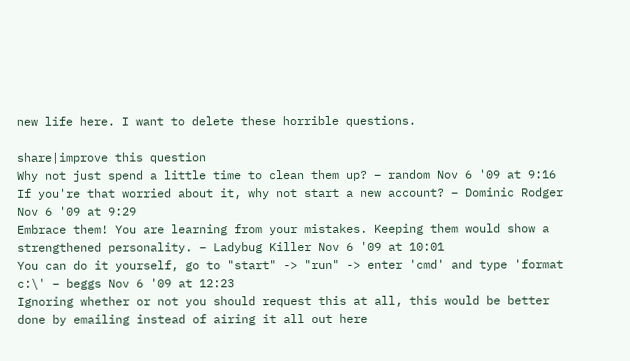new life here. I want to delete these horrible questions.

share|improve this question
Why not just spend a little time to clean them up? – random Nov 6 '09 at 9:16
If you're that worried about it, why not start a new account? – Dominic Rodger Nov 6 '09 at 9:29
Embrace them! You are learning from your mistakes. Keeping them would show a strengthened personality. – Ladybug Killer Nov 6 '09 at 10:01
You can do it yourself, go to "start" -> "run" -> enter 'cmd' and type 'format c:\' – beggs Nov 6 '09 at 12:23
Ignoring whether or not you should request this at all, this would be better done by emailing instead of airing it all out here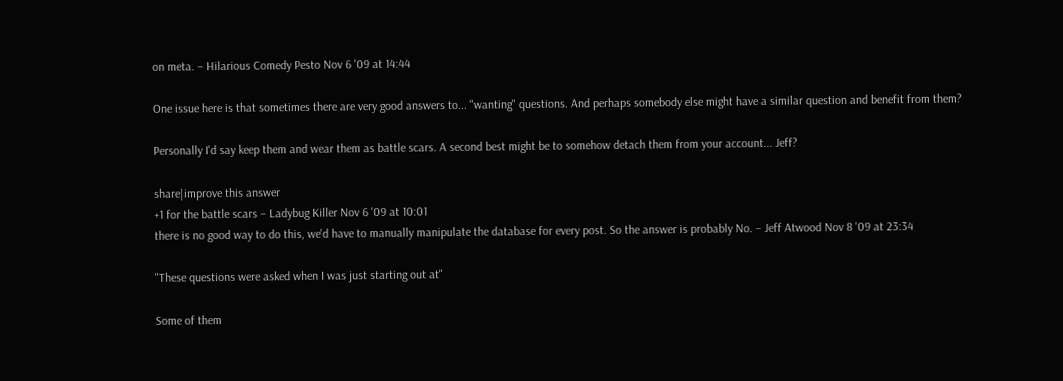on meta. – Hilarious Comedy Pesto Nov 6 '09 at 14:44

One issue here is that sometimes there are very good answers to... "wanting" questions. And perhaps somebody else might have a similar question and benefit from them?

Personally I'd say keep them and wear them as battle scars. A second best might be to somehow detach them from your account... Jeff?

share|improve this answer
+1 for the battle scars – Ladybug Killer Nov 6 '09 at 10:01
there is no good way to do this, we'd have to manually manipulate the database for every post. So the answer is probably No. – Jeff Atwood Nov 8 '09 at 23:34

"These questions were asked when I was just starting out at"

Some of them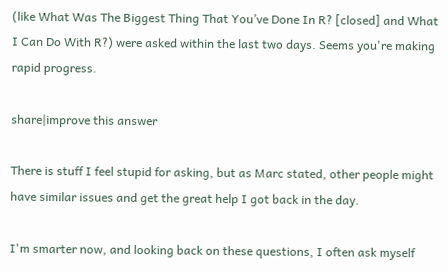(like What Was The Biggest Thing That You’ve Done In R? [closed] and What I Can Do With R?) were asked within the last two days. Seems you're making rapid progress.

share|improve this answer

There is stuff I feel stupid for asking, but as Marc stated, other people might have similar issues and get the great help I got back in the day.

I'm smarter now, and looking back on these questions, I often ask myself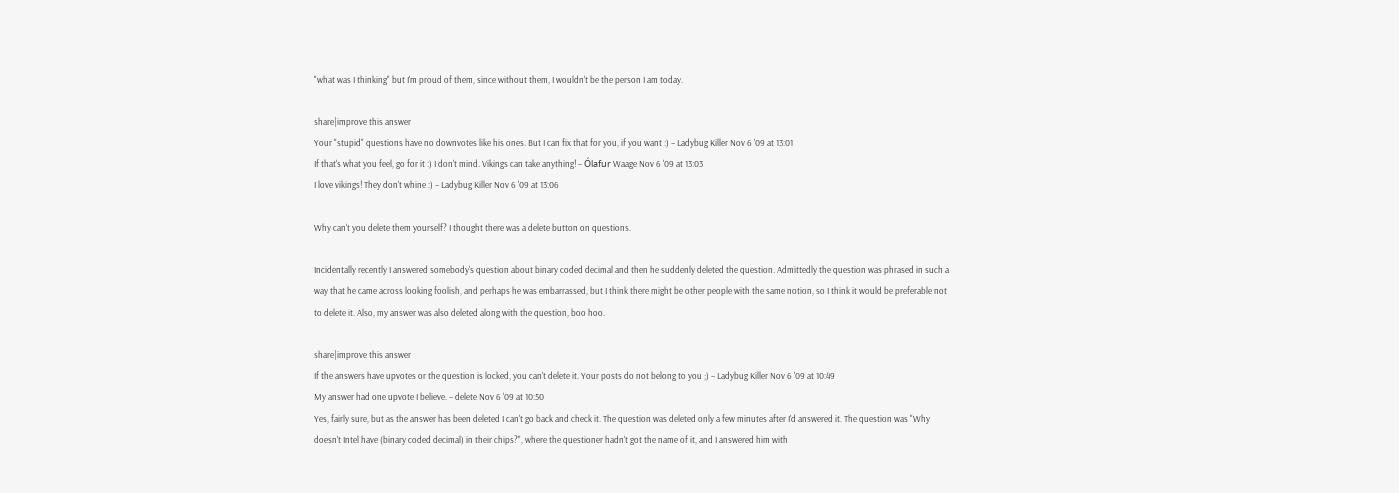"what was I thinking" but I'm proud of them, since without them, I wouldn't be the person I am today.

share|improve this answer
Your "stupid" questions have no downvotes like his ones. But I can fix that for you, if you want :) – Ladybug Killer Nov 6 '09 at 13:01
If that's what you feel, go for it :) I don't mind. Vikings can take anything! – Ólafur Waage Nov 6 '09 at 13:03
I love vikings! They don't whine :) – Ladybug Killer Nov 6 '09 at 13:06

Why can't you delete them yourself? I thought there was a delete button on questions.

Incidentally recently I answered somebody's question about binary coded decimal and then he suddenly deleted the question. Admittedly the question was phrased in such a way that he came across looking foolish, and perhaps he was embarrassed, but I think there might be other people with the same notion, so I think it would be preferable not to delete it. Also, my answer was also deleted along with the question, boo hoo.

share|improve this answer
If the answers have upvotes or the question is locked, you can't delete it. Your posts do not belong to you ;) – Ladybug Killer Nov 6 '09 at 10:49
My answer had one upvote I believe. – delete Nov 6 '09 at 10:50
Yes, fairly sure, but as the answer has been deleted I can't go back and check it. The question was deleted only a few minutes after I'd answered it. The question was "Why doesn't Intel have (binary coded decimal) in their chips?", where the questioner hadn't got the name of it, and I answered him with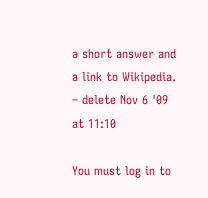a short answer and a link to Wikipedia. – delete Nov 6 '09 at 11:10

You must log in to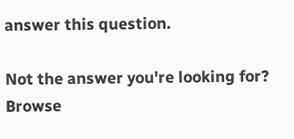answer this question.

Not the answer you're looking for? Browse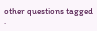other questions tagged .